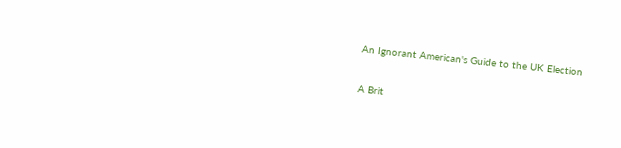An Ignorant American's Guide to the UK Election

A Brit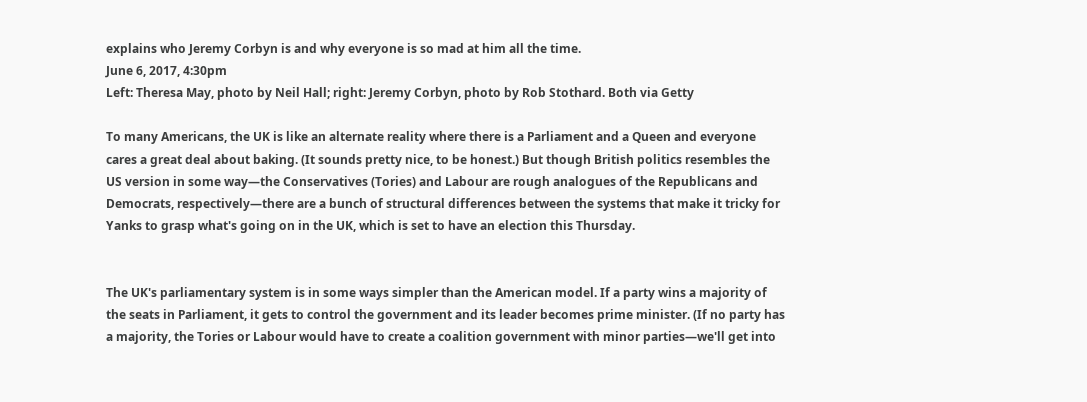explains who Jeremy Corbyn is and why everyone is so mad at him all the time.
June 6, 2017, 4:30pm
Left: Theresa May, photo by Neil Hall; right: Jeremy Corbyn, photo by Rob Stothard. Both via Getty

To many Americans, the UK is like an alternate reality where there is a Parliament and a Queen and everyone cares a great deal about baking. (It sounds pretty nice, to be honest.) But though British politics resembles the US version in some way—the Conservatives (Tories) and Labour are rough analogues of the Republicans and Democrats, respectively—there are a bunch of structural differences between the systems that make it tricky for Yanks to grasp what's going on in the UK, which is set to have an election this Thursday.


The UK's parliamentary system is in some ways simpler than the American model. If a party wins a majority of the seats in Parliament, it gets to control the government and its leader becomes prime minister. (If no party has a majority, the Tories or Labour would have to create a coalition government with minor parties—we'll get into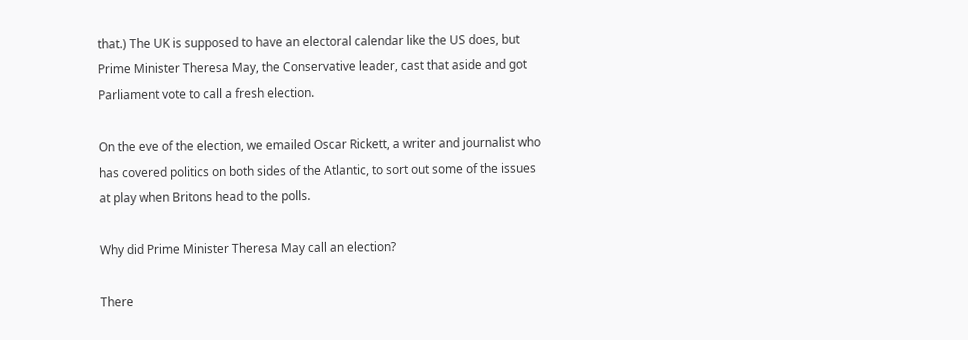that.) The UK is supposed to have an electoral calendar like the US does, but Prime Minister Theresa May, the Conservative leader, cast that aside and got Parliament vote to call a fresh election.

On the eve of the election, we emailed Oscar Rickett, a writer and journalist who has covered politics on both sides of the Atlantic, to sort out some of the issues at play when Britons head to the polls.

Why did Prime Minister Theresa May call an election?

There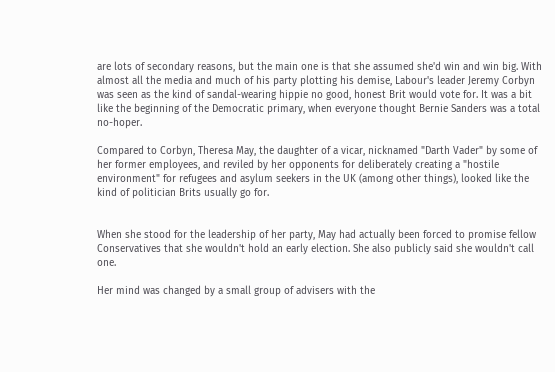are lots of secondary reasons, but the main one is that she assumed she'd win and win big. With almost all the media and much of his party plotting his demise, Labour's leader Jeremy Corbyn was seen as the kind of sandal-wearing hippie no good, honest Brit would vote for. It was a bit like the beginning of the Democratic primary, when everyone thought Bernie Sanders was a total no-hoper.

Compared to Corbyn, Theresa May, the daughter of a vicar, nicknamed "Darth Vader" by some of her former employees, and reviled by her opponents for deliberately creating a "hostile environment" for refugees and asylum seekers in the UK (among other things), looked like the kind of politician Brits usually go for.


When she stood for the leadership of her party, May had actually been forced to promise fellow Conservatives that she wouldn't hold an early election. She also publicly said she wouldn't call one.

Her mind was changed by a small group of advisers with the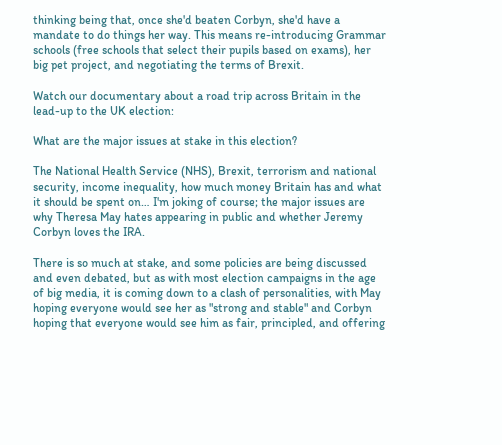thinking being that, once she'd beaten Corbyn, she'd have a mandate to do things her way. This means re-introducing Grammar schools (free schools that select their pupils based on exams), her big pet project, and negotiating the terms of Brexit.

Watch our documentary about a road trip across Britain in the lead-up to the UK election:

What are the major issues at stake in this election?

The National Health Service (NHS), Brexit, terrorism and national security, income inequality, how much money Britain has and what it should be spent on… I'm joking of course; the major issues are why Theresa May hates appearing in public and whether Jeremy Corbyn loves the IRA.

There is so much at stake, and some policies are being discussed and even debated, but as with most election campaigns in the age of big media, it is coming down to a clash of personalities, with May hoping everyone would see her as "strong and stable" and Corbyn hoping that everyone would see him as fair, principled, and offering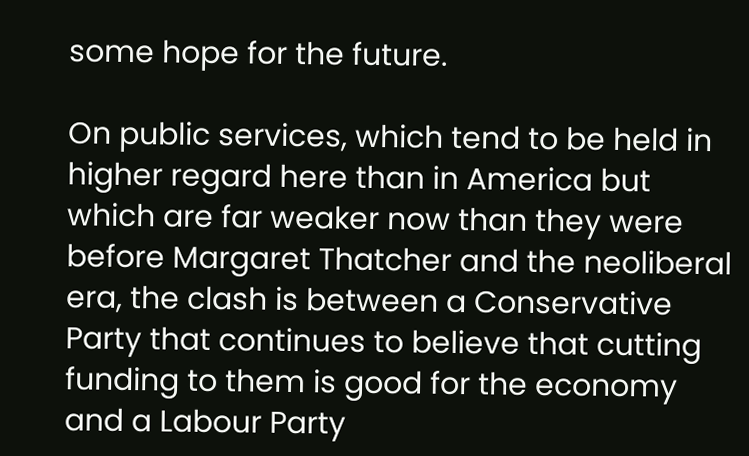some hope for the future.

On public services, which tend to be held in higher regard here than in America but which are far weaker now than they were before Margaret Thatcher and the neoliberal era, the clash is between a Conservative Party that continues to believe that cutting funding to them is good for the economy and a Labour Party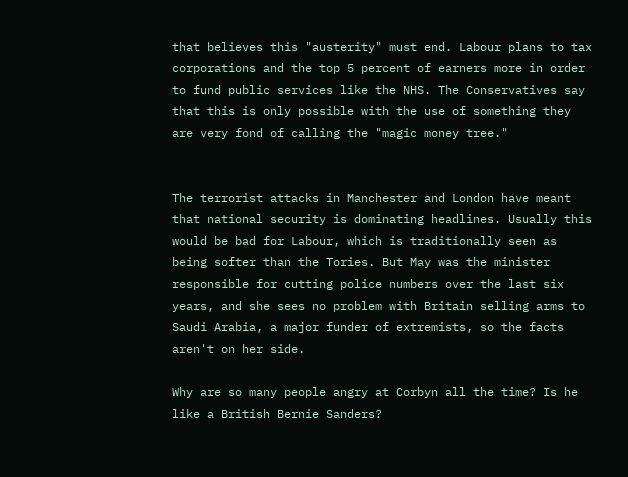that believes this "austerity" must end. Labour plans to tax corporations and the top 5 percent of earners more in order to fund public services like the NHS. The Conservatives say that this is only possible with the use of something they are very fond of calling the "magic money tree."


The terrorist attacks in Manchester and London have meant that national security is dominating headlines. Usually this would be bad for Labour, which is traditionally seen as being softer than the Tories. But May was the minister responsible for cutting police numbers over the last six years, and she sees no problem with Britain selling arms to Saudi Arabia, a major funder of extremists, so the facts aren't on her side.

Why are so many people angry at Corbyn all the time? Is he like a British Bernie Sanders?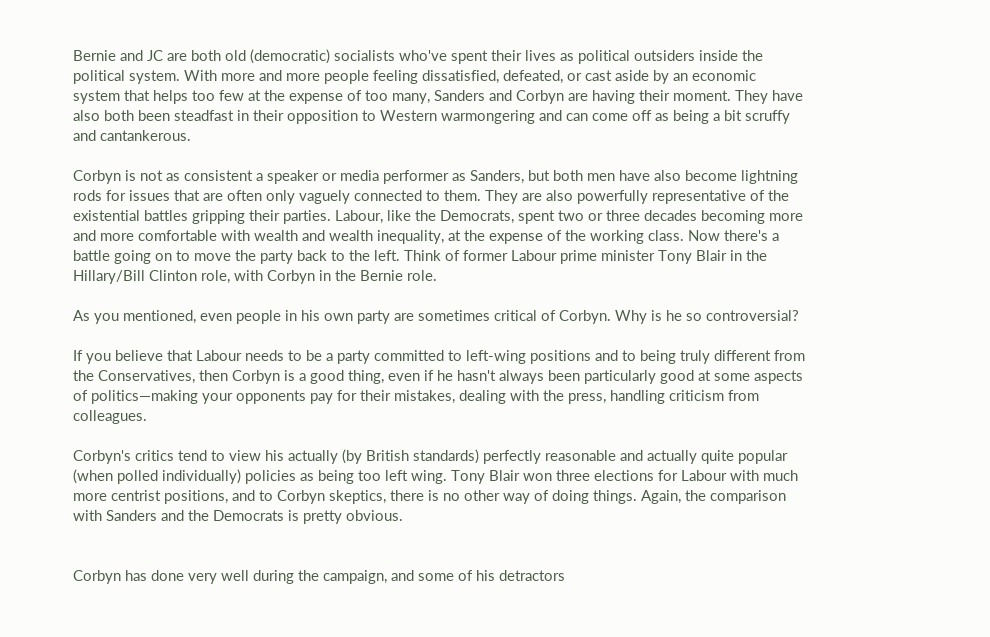Bernie and JC are both old (democratic) socialists who've spent their lives as political outsiders inside the political system. With more and more people feeling dissatisfied, defeated, or cast aside by an economic system that helps too few at the expense of too many, Sanders and Corbyn are having their moment. They have also both been steadfast in their opposition to Western warmongering and can come off as being a bit scruffy and cantankerous.

Corbyn is not as consistent a speaker or media performer as Sanders, but both men have also become lightning rods for issues that are often only vaguely connected to them. They are also powerfully representative of the existential battles gripping their parties. Labour, like the Democrats, spent two or three decades becoming more and more comfortable with wealth and wealth inequality, at the expense of the working class. Now there's a battle going on to move the party back to the left. Think of former Labour prime minister Tony Blair in the Hillary/Bill Clinton role, with Corbyn in the Bernie role.

As you mentioned, even people in his own party are sometimes critical of Corbyn. Why is he so controversial?

If you believe that Labour needs to be a party committed to left-wing positions and to being truly different from the Conservatives, then Corbyn is a good thing, even if he hasn't always been particularly good at some aspects of politics—making your opponents pay for their mistakes, dealing with the press, handling criticism from colleagues.

Corbyn's critics tend to view his actually (by British standards) perfectly reasonable and actually quite popular (when polled individually) policies as being too left wing. Tony Blair won three elections for Labour with much more centrist positions, and to Corbyn skeptics, there is no other way of doing things. Again, the comparison with Sanders and the Democrats is pretty obvious.


Corbyn has done very well during the campaign, and some of his detractors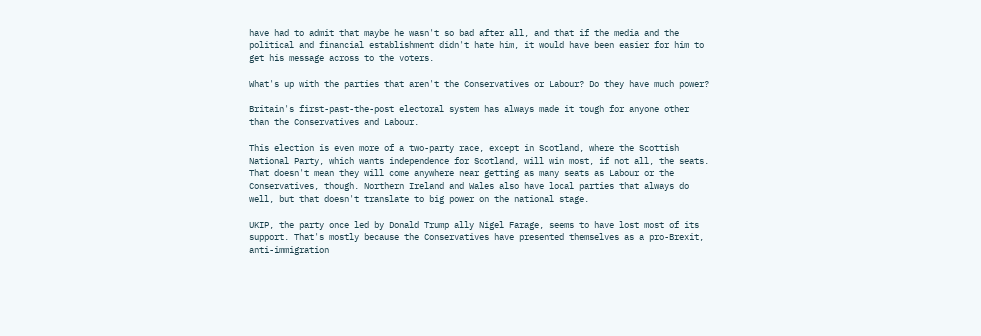have had to admit that maybe he wasn't so bad after all, and that if the media and the political and financial establishment didn't hate him, it would have been easier for him to get his message across to the voters.

What's up with the parties that aren't the Conservatives or Labour? Do they have much power?

Britain's first-past-the-post electoral system has always made it tough for anyone other than the Conservatives and Labour.

This election is even more of a two-party race, except in Scotland, where the Scottish National Party, which wants independence for Scotland, will win most, if not all, the seats. That doesn't mean they will come anywhere near getting as many seats as Labour or the Conservatives, though. Northern Ireland and Wales also have local parties that always do well, but that doesn't translate to big power on the national stage.

UKIP, the party once led by Donald Trump ally Nigel Farage, seems to have lost most of its support. That's mostly because the Conservatives have presented themselves as a pro-Brexit, anti-immigration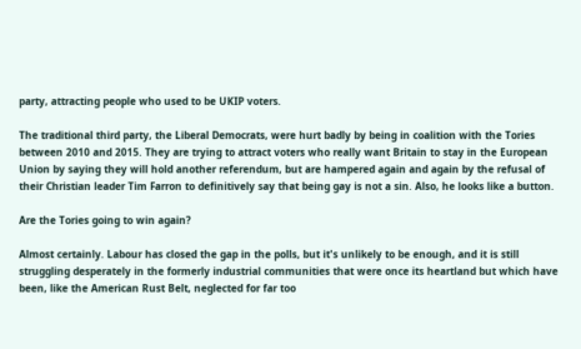party, attracting people who used to be UKIP voters.

The traditional third party, the Liberal Democrats, were hurt badly by being in coalition with the Tories between 2010 and 2015. They are trying to attract voters who really want Britain to stay in the European Union by saying they will hold another referendum, but are hampered again and again by the refusal of their Christian leader Tim Farron to definitively say that being gay is not a sin. Also, he looks like a button.

Are the Tories going to win again?

Almost certainly. Labour has closed the gap in the polls, but it's unlikely to be enough, and it is still struggling desperately in the formerly industrial communities that were once its heartland but which have been, like the American Rust Belt, neglected for far too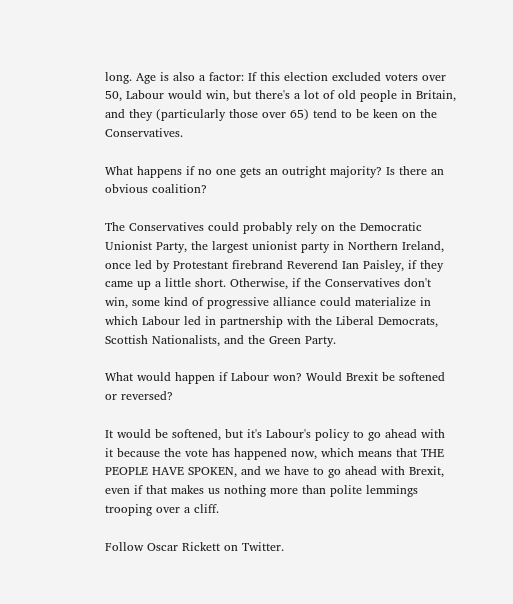long. Age is also a factor: If this election excluded voters over 50, Labour would win, but there's a lot of old people in Britain, and they (particularly those over 65) tend to be keen on the Conservatives.

What happens if no one gets an outright majority? Is there an obvious coalition?

The Conservatives could probably rely on the Democratic Unionist Party, the largest unionist party in Northern Ireland, once led by Protestant firebrand Reverend Ian Paisley, if they came up a little short. Otherwise, if the Conservatives don't win, some kind of progressive alliance could materialize in which Labour led in partnership with the Liberal Democrats, Scottish Nationalists, and the Green Party.

What would happen if Labour won? Would Brexit be softened or reversed?

It would be softened, but it's Labour's policy to go ahead with it because the vote has happened now, which means that THE PEOPLE HAVE SPOKEN, and we have to go ahead with Brexit, even if that makes us nothing more than polite lemmings trooping over a cliff.

Follow Oscar Rickett on Twitter.